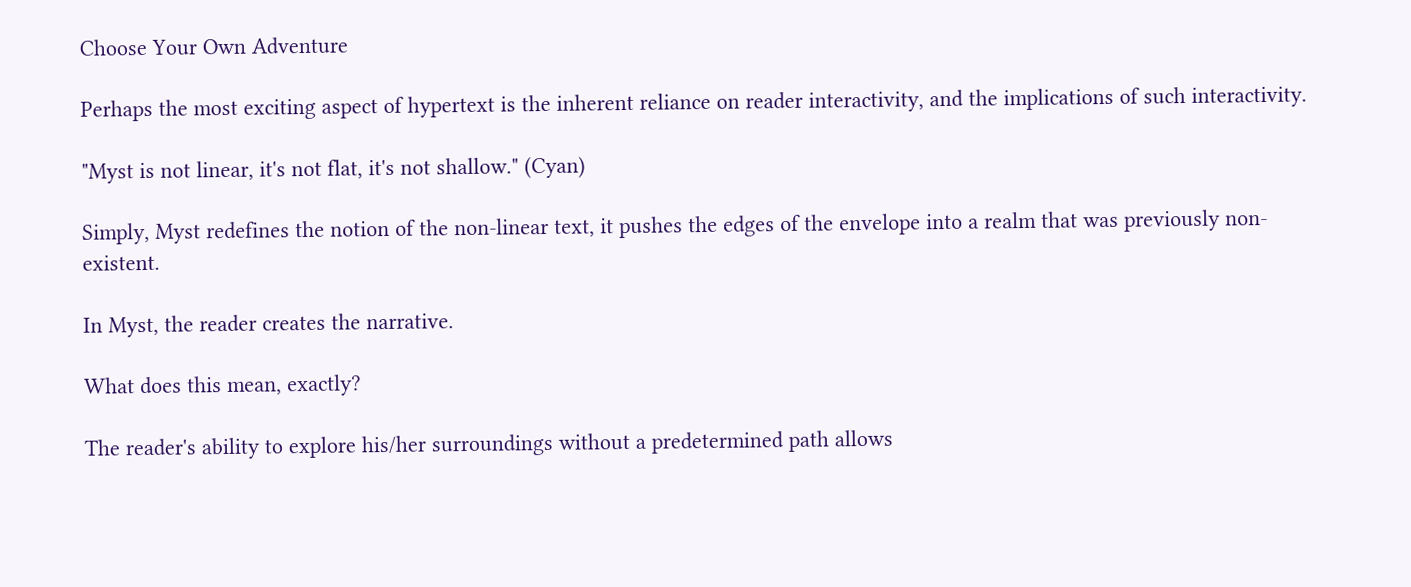Choose Your Own Adventure

Perhaps the most exciting aspect of hypertext is the inherent reliance on reader interactivity, and the implications of such interactivity.

"Myst is not linear, it's not flat, it's not shallow." (Cyan)

Simply, Myst redefines the notion of the non-linear text, it pushes the edges of the envelope into a realm that was previously non-existent.

In Myst, the reader creates the narrative.

What does this mean, exactly?

The reader's ability to explore his/her surroundings without a predetermined path allows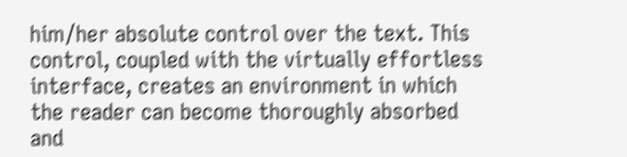him/her absolute control over the text. This control, coupled with the virtually effortless interface, creates an environment in which the reader can become thoroughly absorbed and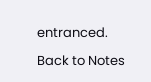entranced.

Back to Notes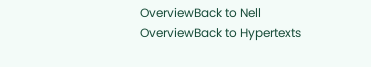OverviewBack to Nell OverviewBack to Hypertexts